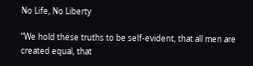No Life, No Liberty

“We hold these truths to be self-evident, that all men are created equal, that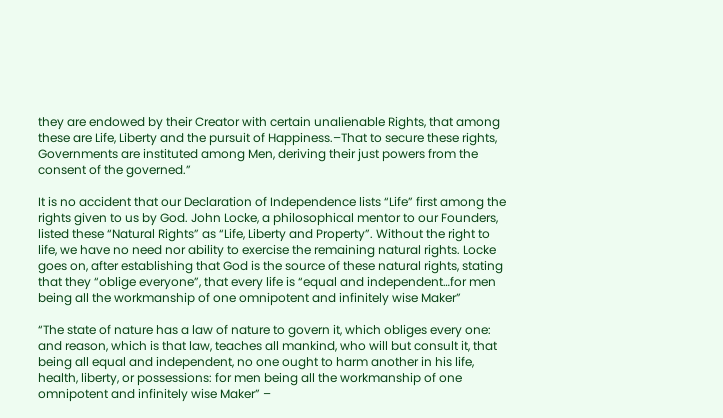they are endowed by their Creator with certain unalienable Rights, that among these are Life, Liberty and the pursuit of Happiness.–That to secure these rights, Governments are instituted among Men, deriving their just powers from the consent of the governed.”

It is no accident that our Declaration of Independence lists “Life” first among the rights given to us by God. John Locke, a philosophical mentor to our Founders, listed these “Natural Rights” as “Life, Liberty and Property”. Without the right to life, we have no need nor ability to exercise the remaining natural rights. Locke goes on, after establishing that God is the source of these natural rights, stating that they “oblige everyone”, that every life is “equal and independent…for men being all the workmanship of one omnipotent and infinitely wise Maker”

“The state of nature has a law of nature to govern it, which obliges every one: and reason, which is that law, teaches all mankind, who will but consult it, that being all equal and independent, no one ought to harm another in his life, health, liberty, or possessions: for men being all the workmanship of one omnipotent and infinitely wise Maker” –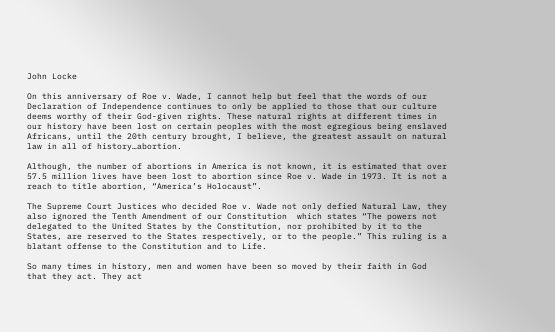John Locke

On this anniversary of Roe v. Wade, I cannot help but feel that the words of our Declaration of Independence continues to only be applied to those that our culture deems worthy of their God-given rights. These natural rights at different times in our history have been lost on certain peoples with the most egregious being enslaved Africans, until the 20th century brought, I believe, the greatest assault on natural law in all of history…abortion.

Although, the number of abortions in America is not known, it is estimated that over 57.5 million lives have been lost to abortion since Roe v. Wade in 1973. It is not a reach to title abortion, “America’s Holocaust”.

The Supreme Court Justices who decided Roe v. Wade not only defied Natural Law, they also ignored the Tenth Amendment of our Constitution  which states “The powers not delegated to the United States by the Constitution, nor prohibited by it to the States, are reserved to the States respectively, or to the people.” This ruling is a blatant offense to the Constitution and to Life.

So many times in history, men and women have been so moved by their faith in God that they act. They act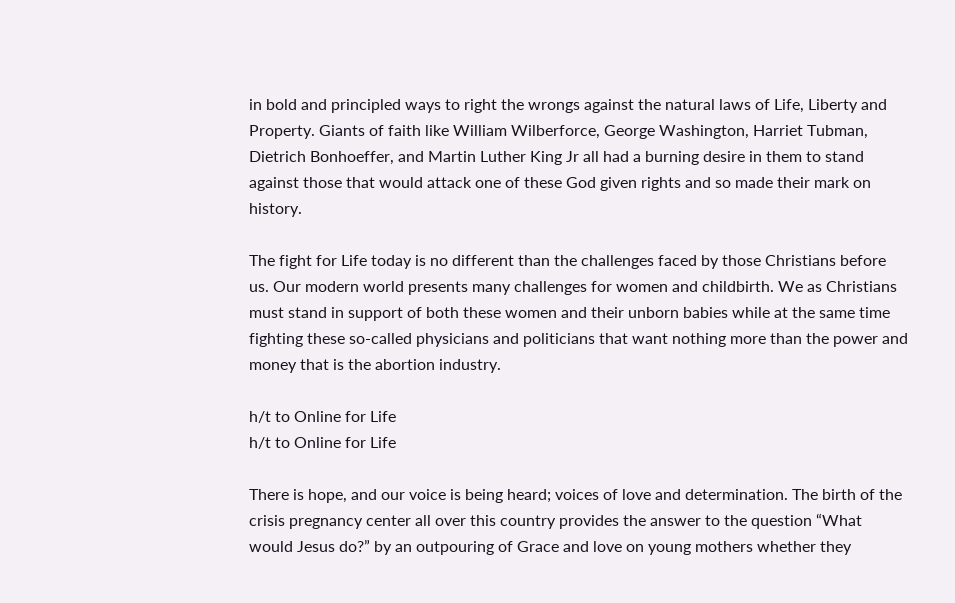in bold and principled ways to right the wrongs against the natural laws of Life, Liberty and Property. Giants of faith like William Wilberforce, George Washington, Harriet Tubman, Dietrich Bonhoeffer, and Martin Luther King Jr all had a burning desire in them to stand against those that would attack one of these God given rights and so made their mark on history.

The fight for Life today is no different than the challenges faced by those Christians before us. Our modern world presents many challenges for women and childbirth. We as Christians must stand in support of both these women and their unborn babies while at the same time fighting these so-called physicians and politicians that want nothing more than the power and money that is the abortion industry.

h/t to Online for Life
h/t to Online for Life

There is hope, and our voice is being heard; voices of love and determination. The birth of the crisis pregnancy center all over this country provides the answer to the question “What would Jesus do?” by an outpouring of Grace and love on young mothers whether they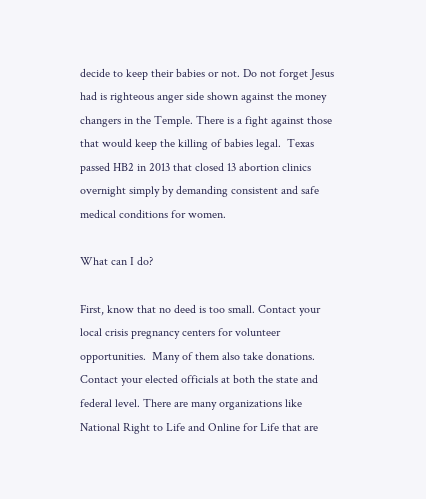decide to keep their babies or not. Do not forget Jesus had is righteous anger side shown against the money changers in the Temple. There is a fight against those that would keep the killing of babies legal.  Texas passed HB2 in 2013 that closed 13 abortion clinics overnight simply by demanding consistent and safe medical conditions for women.

What can I do?

First, know that no deed is too small. Contact your local crisis pregnancy centers for volunteer opportunities.  Many of them also take donations. Contact your elected officials at both the state and federal level. There are many organizations like National Right to Life and Online for Life that are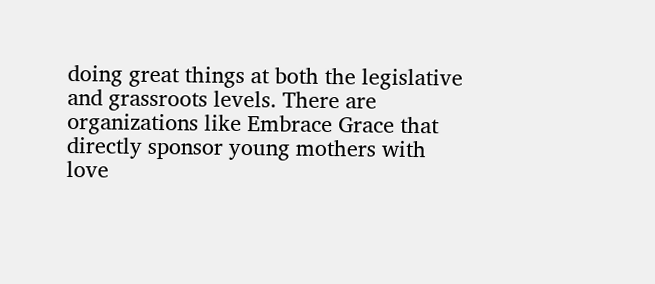doing great things at both the legislative and grassroots levels. There are organizations like Embrace Grace that directly sponsor young mothers with love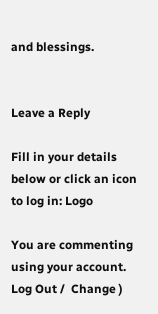and blessings.


Leave a Reply

Fill in your details below or click an icon to log in: Logo

You are commenting using your account. Log Out /  Change )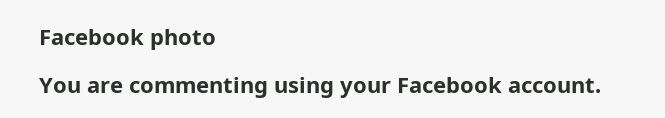Facebook photo

You are commenting using your Facebook account.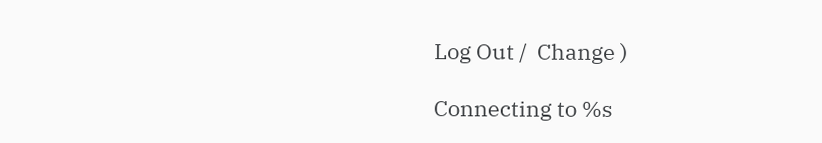Log Out /  Change )

Connecting to %s